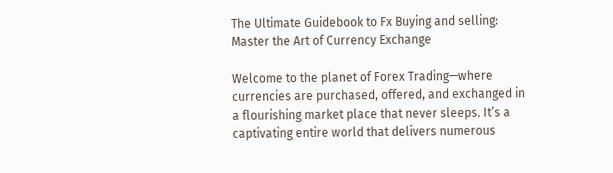The Ultimate Guidebook to Fx Buying and selling: Master the Art of Currency Exchange

Welcome to the planet of Forex Trading—where currencies are purchased, offered, and exchanged in a flourishing market place that never sleeps. It’s a captivating entire world that delivers numerous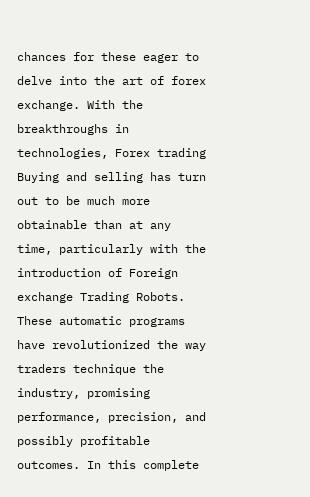chances for these eager to delve into the art of forex exchange. With the breakthroughs in technologies, Forex trading Buying and selling has turn out to be much more obtainable than at any time, particularly with the introduction of Foreign exchange Trading Robots. These automatic programs have revolutionized the way traders technique the industry, promising performance, precision, and possibly profitable outcomes. In this complete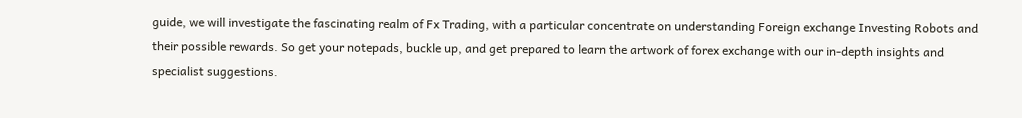guide, we will investigate the fascinating realm of Fx Trading, with a particular concentrate on understanding Foreign exchange Investing Robots and their possible rewards. So get your notepads, buckle up, and get prepared to learn the artwork of forex exchange with our in-depth insights and specialist suggestions.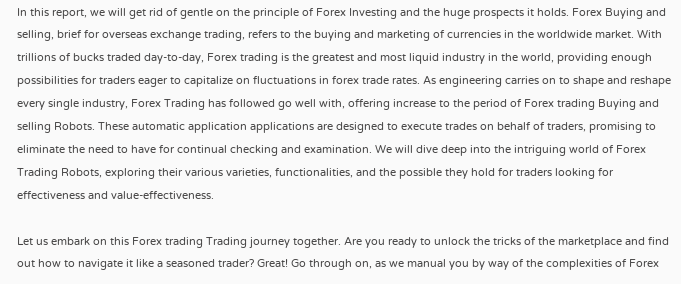In this report, we will get rid of gentle on the principle of Forex Investing and the huge prospects it holds. Forex Buying and selling, brief for overseas exchange trading, refers to the buying and marketing of currencies in the worldwide market. With trillions of bucks traded day-to-day, Forex trading is the greatest and most liquid industry in the world, providing enough possibilities for traders eager to capitalize on fluctuations in forex trade rates. As engineering carries on to shape and reshape every single industry, Forex Trading has followed go well with, offering increase to the period of Forex trading Buying and selling Robots. These automatic application applications are designed to execute trades on behalf of traders, promising to eliminate the need to have for continual checking and examination. We will dive deep into the intriguing world of Forex Trading Robots, exploring their various varieties, functionalities, and the possible they hold for traders looking for effectiveness and value-effectiveness.

Let us embark on this Forex trading Trading journey together. Are you ready to unlock the tricks of the marketplace and find out how to navigate it like a seasoned trader? Great! Go through on, as we manual you by way of the complexities of Forex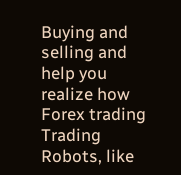Buying and selling and help you realize how Forex trading Trading Robots, like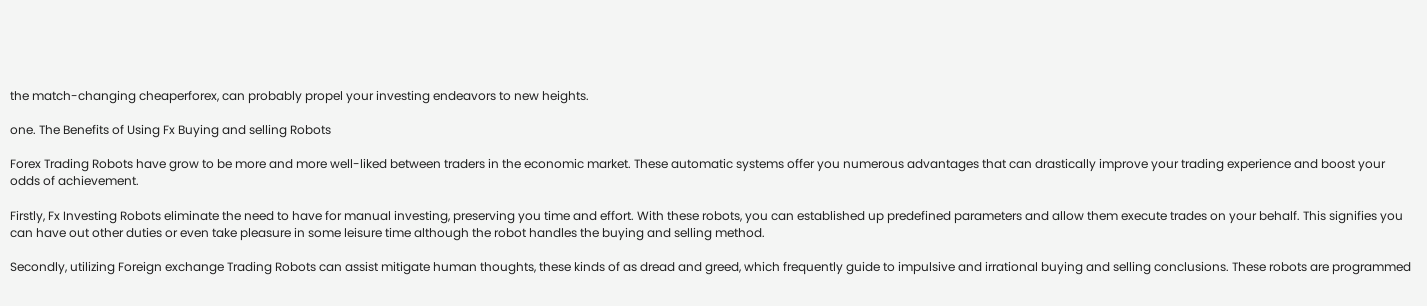the match-changing cheaperforex, can probably propel your investing endeavors to new heights.

one. The Benefits of Using Fx Buying and selling Robots

Forex Trading Robots have grow to be more and more well-liked between traders in the economic market. These automatic systems offer you numerous advantages that can drastically improve your trading experience and boost your odds of achievement.

Firstly, Fx Investing Robots eliminate the need to have for manual investing, preserving you time and effort. With these robots, you can established up predefined parameters and allow them execute trades on your behalf. This signifies you can have out other duties or even take pleasure in some leisure time although the robot handles the buying and selling method.

Secondly, utilizing Foreign exchange Trading Robots can assist mitigate human thoughts, these kinds of as dread and greed, which frequently guide to impulsive and irrational buying and selling conclusions. These robots are programmed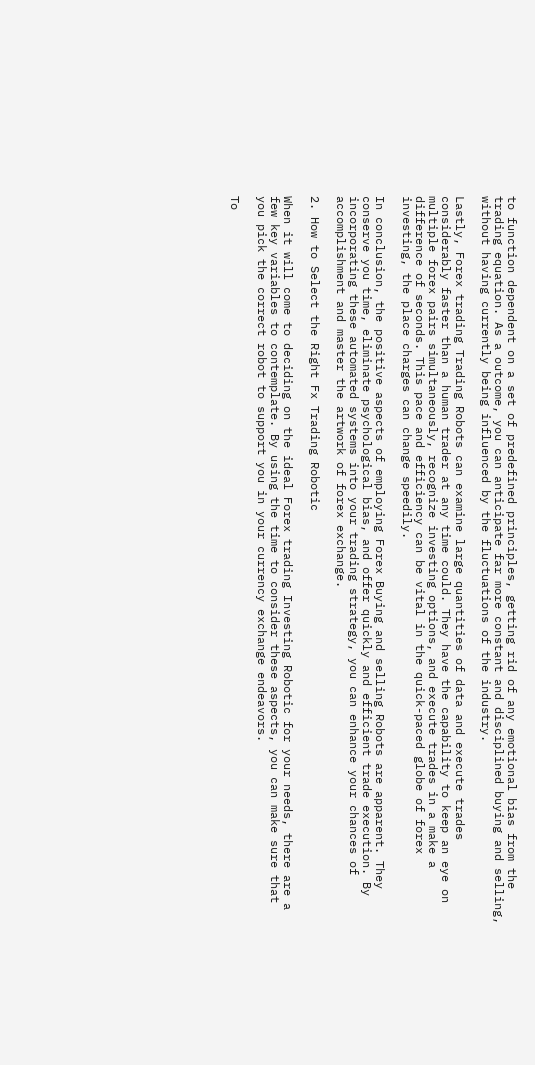to function dependent on a set of predefined principles, getting rid of any emotional bias from the trading equation. As a outcome, you can anticipate far more constant and disciplined buying and selling, without having currently being influenced by the fluctuations of the industry.

Lastly, Forex trading Trading Robots can examine large quantities of data and execute trades considerably faster than a human trader at any time could. They have the capability to keep an eye on multiple forex pairs simultaneously, recognize investing options, and execute trades in a make a difference of seconds. This pace and efficiency can be vital in the quick-paced globe of forex investing, the place charges can change speedily.

In conclusion, the positive aspects of employing Forex Buying and selling Robots are apparent. They conserve you time, eliminate psychological bias, and offer quickly and efficient trade execution. By incorporating these automated systems into your trading strategy, you can enhance your chances of accomplishment and master the artwork of forex exchange.

2. How to Select the Right Fx Trading Robotic

When it will come to deciding on the ideal Forex trading Investing Robotic for your needs, there are a few key variables to contemplate. By using the time to consider these aspects, you can make sure that you pick the correct robot to support you in your currency exchange endeavors.

To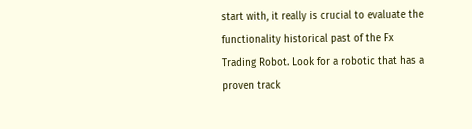start with, it really is crucial to evaluate the functionality historical past of the Fx Trading Robot. Look for a robotic that has a proven track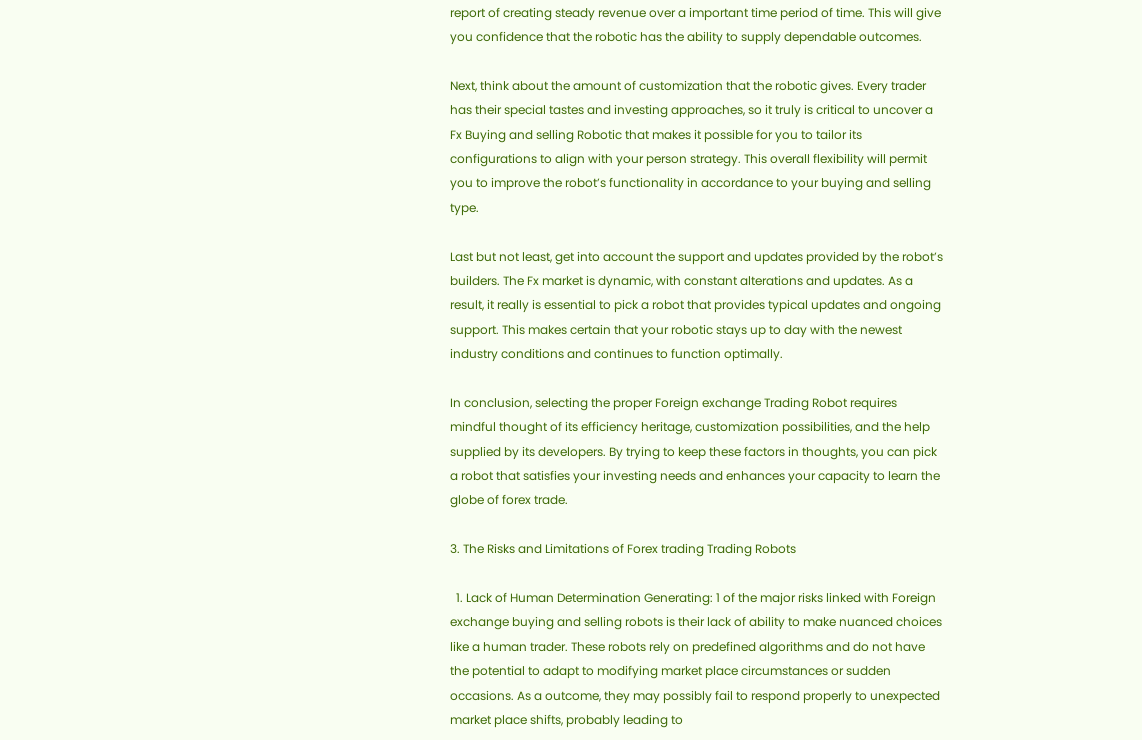report of creating steady revenue over a important time period of time. This will give you confidence that the robotic has the ability to supply dependable outcomes.

Next, think about the amount of customization that the robotic gives. Every trader has their special tastes and investing approaches, so it truly is critical to uncover a Fx Buying and selling Robotic that makes it possible for you to tailor its configurations to align with your person strategy. This overall flexibility will permit you to improve the robot’s functionality in accordance to your buying and selling type.

Last but not least, get into account the support and updates provided by the robot’s builders. The Fx market is dynamic, with constant alterations and updates. As a result, it really is essential to pick a robot that provides typical updates and ongoing support. This makes certain that your robotic stays up to day with the newest industry conditions and continues to function optimally.

In conclusion, selecting the proper Foreign exchange Trading Robot requires mindful thought of its efficiency heritage, customization possibilities, and the help supplied by its developers. By trying to keep these factors in thoughts, you can pick a robot that satisfies your investing needs and enhances your capacity to learn the globe of forex trade.

3. The Risks and Limitations of Forex trading Trading Robots

  1. Lack of Human Determination Generating: 1 of the major risks linked with Foreign exchange buying and selling robots is their lack of ability to make nuanced choices like a human trader. These robots rely on predefined algorithms and do not have the potential to adapt to modifying market place circumstances or sudden occasions. As a outcome, they may possibly fail to respond properly to unexpected market place shifts, probably leading to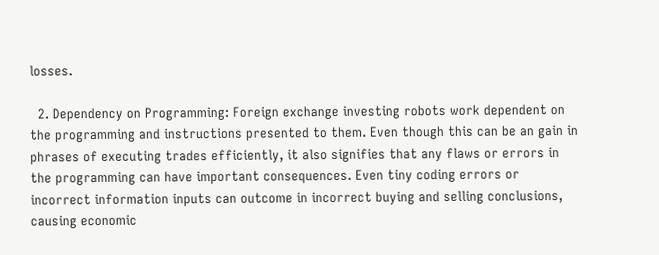losses.

  2. Dependency on Programming: Foreign exchange investing robots work dependent on the programming and instructions presented to them. Even though this can be an gain in phrases of executing trades efficiently, it also signifies that any flaws or errors in the programming can have important consequences. Even tiny coding errors or incorrect information inputs can outcome in incorrect buying and selling conclusions, causing economic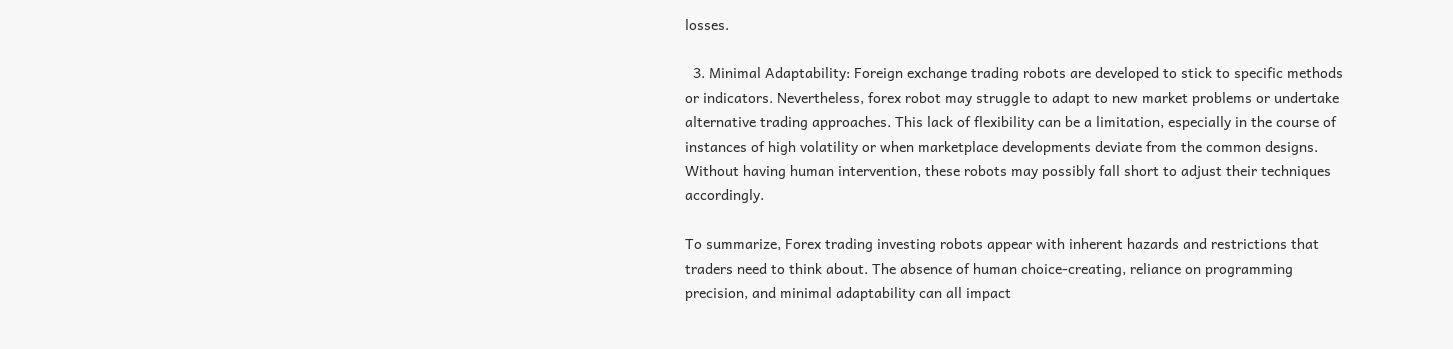losses.

  3. Minimal Adaptability: Foreign exchange trading robots are developed to stick to specific methods or indicators. Nevertheless, forex robot may struggle to adapt to new market problems or undertake alternative trading approaches. This lack of flexibility can be a limitation, especially in the course of instances of high volatility or when marketplace developments deviate from the common designs. Without having human intervention, these robots may possibly fall short to adjust their techniques accordingly.

To summarize, Forex trading investing robots appear with inherent hazards and restrictions that traders need to think about. The absence of human choice-creating, reliance on programming precision, and minimal adaptability can all impact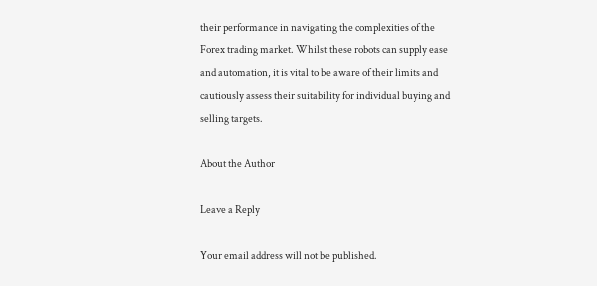their performance in navigating the complexities of the Forex trading market. Whilst these robots can supply ease and automation, it is vital to be aware of their limits and cautiously assess their suitability for individual buying and selling targets.

About the Author

Leave a Reply

Your email address will not be published.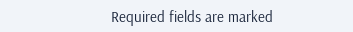Required fields are marked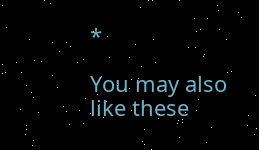*

You may also like these